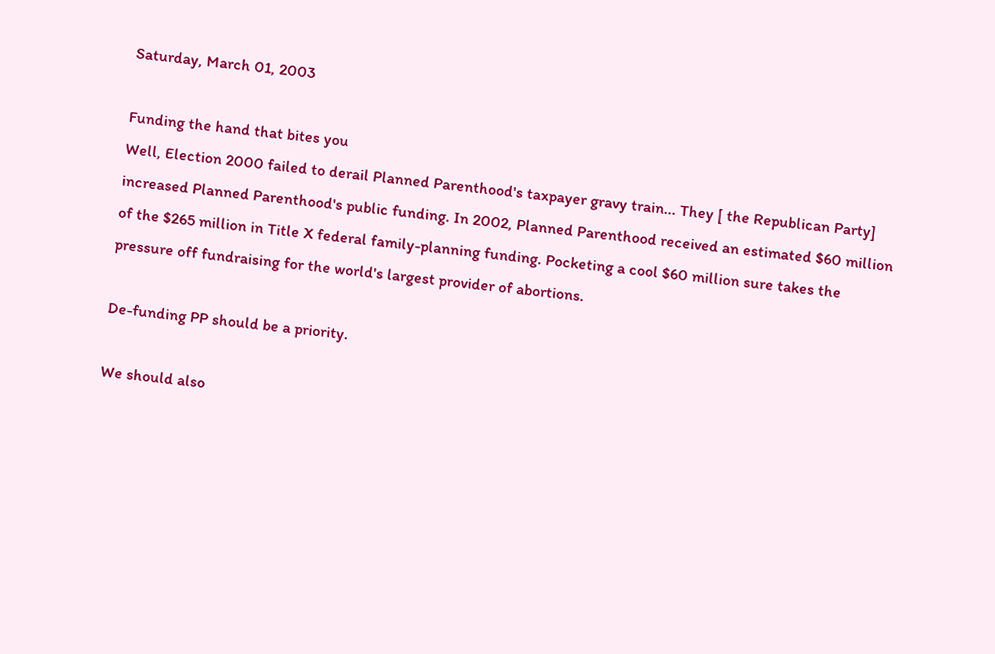Saturday, March 01, 2003

Funding the hand that bites you
Well, Election 2000 failed to derail Planned Parenthood's taxpayer gravy train... They [ the Republican Party] increased Planned Parenthood's public funding. In 2002, Planned Parenthood received an estimated $60 million of the $265 million in Title X federal family-planning funding. Pocketing a cool $60 million sure takes the pressure off fundraising for the world's largest provider of abortions.

De-funding PP should be a priority.

We should also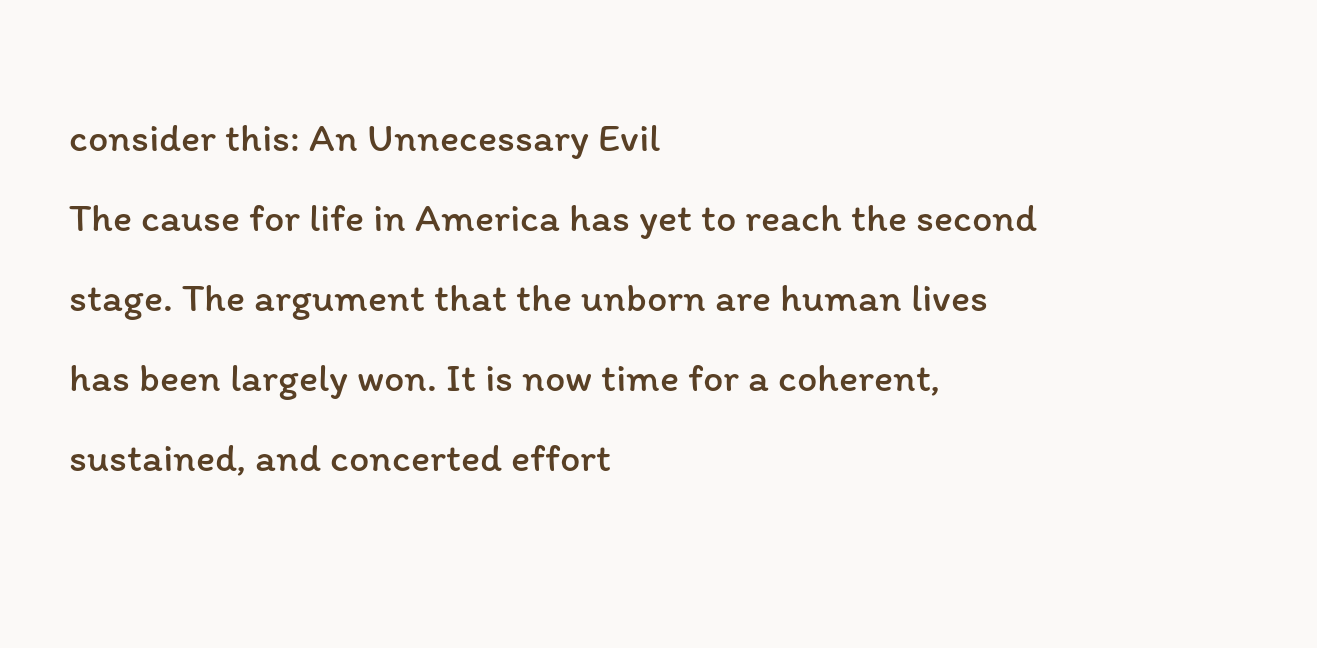consider this: An Unnecessary Evil
The cause for life in America has yet to reach the second stage. The argument that the unborn are human lives has been largely won. It is now time for a coherent, sustained, and concerted effort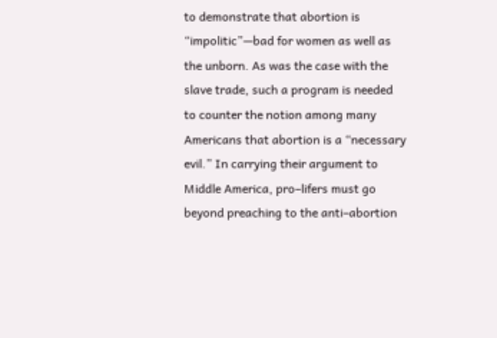to demonstrate that abortion is “impolitic”—bad for women as well as the unborn. As was the case with the slave trade, such a program is needed to counter the notion among many Americans that abortion is a “necessary evil.” In carrying their argument to Middle America, pro–lifers must go beyond preaching to the anti–abortion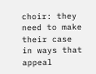choir: they need to make their case in ways that appeal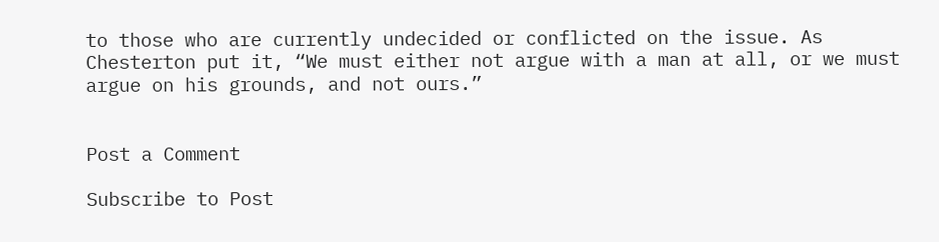to those who are currently undecided or conflicted on the issue. As Chesterton put it, “We must either not argue with a man at all, or we must argue on his grounds, and not ours.”


Post a Comment

Subscribe to Post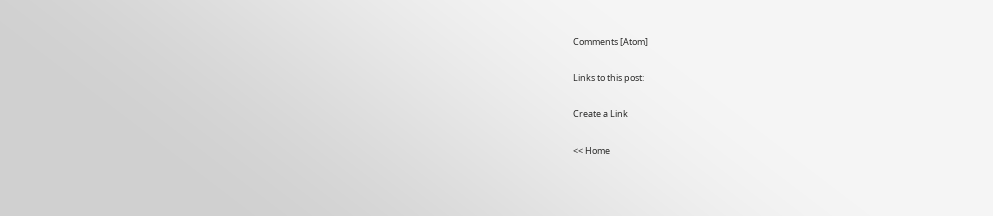Comments [Atom]

Links to this post:

Create a Link

<< Home